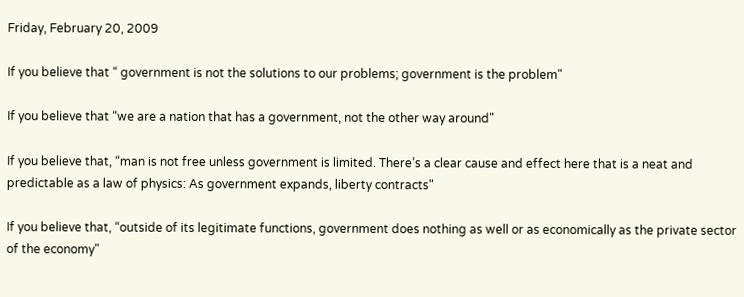Friday, February 20, 2009

If you believe that “ government is not the solutions to our problems; government is the problem"

If you believe that “we are a nation that has a government, not the other way around"

If you believe that, “man is not free unless government is limited. There’s a clear cause and effect here that is a neat and predictable as a law of physics: As government expands, liberty contracts"

If you believe that, “outside of its legitimate functions, government does nothing as well or as economically as the private sector of the economy"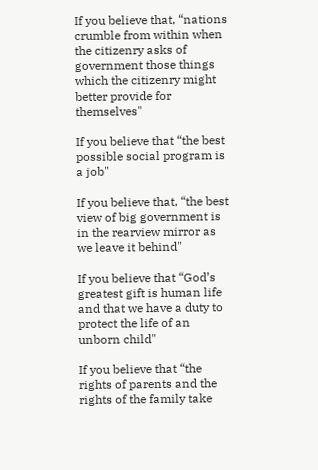If you believe that, “nations crumble from within when the citizenry asks of government those things which the citizenry might better provide for themselves"

If you believe that “the best possible social program is a job"

If you believe that, “the best view of big government is in the rearview mirror as we leave it behind"

If you believe that “God’s greatest gift is human life and that we have a duty to protect the life of an unborn child"

If you believe that “the rights of parents and the rights of the family take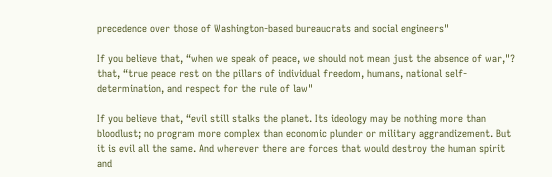precedence over those of Washington-based bureaucrats and social engineers"

If you believe that, “when we speak of peace, we should not mean just the absence of war,"? that, “true peace rest on the pillars of individual freedom, humans, national self-determination, and respect for the rule of law"

If you believe that, “evil still stalks the planet. Its ideology may be nothing more than bloodlust; no program more complex than economic plunder or military aggrandizement. But it is evil all the same. And wherever there are forces that would destroy the human spirit and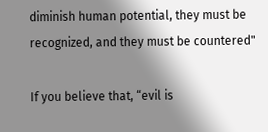diminish human potential, they must be recognized, and they must be countered"

If you believe that, “evil is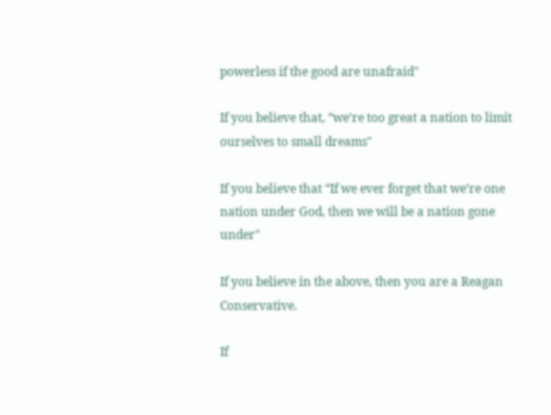powerless if the good are unafraid"

If you believe that, “we’re too great a nation to limit ourselves to small dreams"

If you believe that “If we ever forget that we’re one nation under God, then we will be a nation gone under"

If you believe in the above, then you are a Reagan Conservative.

If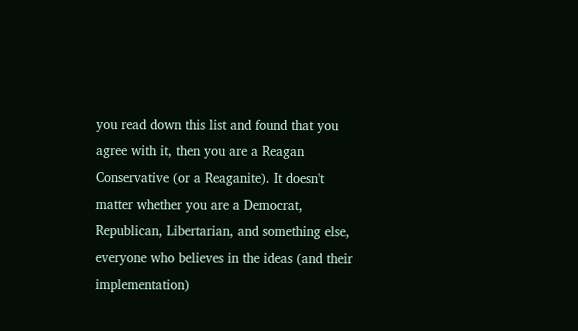you read down this list and found that you agree with it, then you are a Reagan Conservative (or a Reaganite). It doesn't matter whether you are a Democrat, Republican, Libertarian, and something else, everyone who believes in the ideas (and their implementation)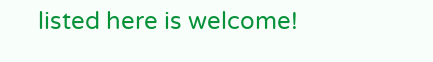listed here is welcome!